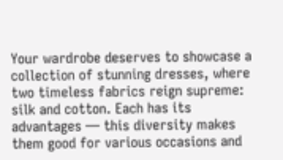Your wardrobe deserves to showcase a collection of stunning dresses, where two timeless fabrics reign supreme: silk and cotton. Each has its advantages — this diversity makes them good for various occasions and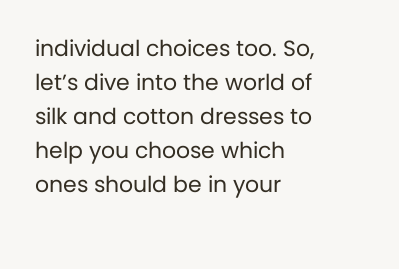individual choices too. So, let’s dive into the world of silk and cotton dresses to help you choose which ones should be in your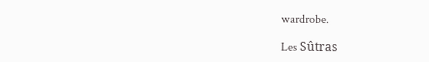wardrobe.

Les Sûtras